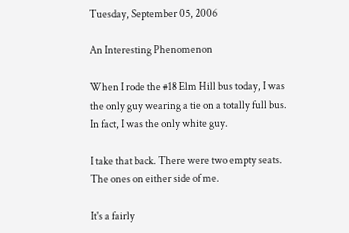Tuesday, September 05, 2006

An Interesting Phenomenon

When I rode the #18 Elm Hill bus today, I was the only guy wearing a tie on a totally full bus. In fact, I was the only white guy.

I take that back. There were two empty seats. The ones on either side of me.

It's a fairly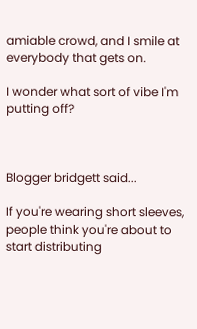amiable crowd, and I smile at everybody that gets on.

I wonder what sort of vibe I'm putting off?



Blogger bridgett said...

If you're wearing short sleeves, people think you're about to start distributing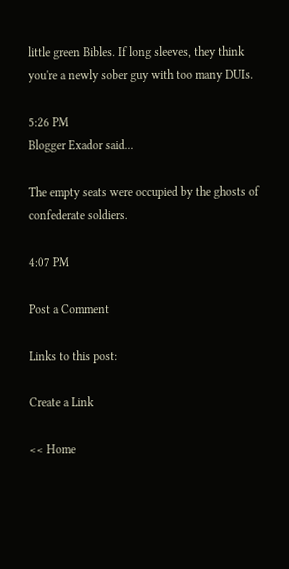little green Bibles. If long sleeves, they think you're a newly sober guy with too many DUIs.

5:26 PM
Blogger Exador said...

The empty seats were occupied by the ghosts of confederate soldiers.

4:07 PM

Post a Comment

Links to this post:

Create a Link

<< Home